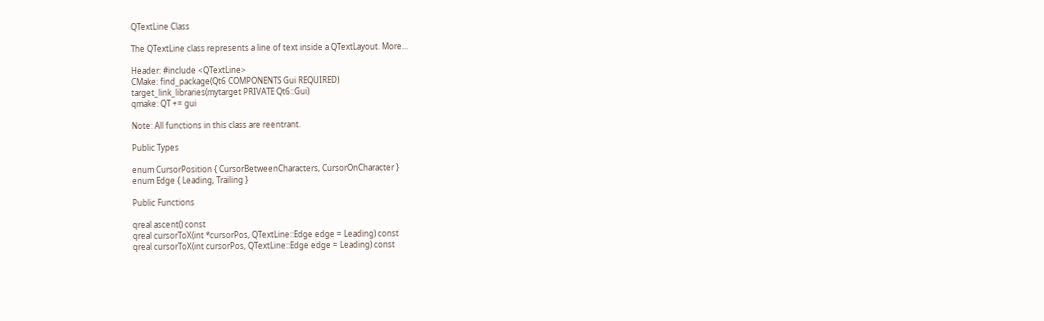QTextLine Class

The QTextLine class represents a line of text inside a QTextLayout. More...

Header: #include <QTextLine>
CMake: find_package(Qt6 COMPONENTS Gui REQUIRED)
target_link_libraries(mytarget PRIVATE Qt6::Gui)
qmake: QT += gui

Note: All functions in this class are reentrant.

Public Types

enum CursorPosition { CursorBetweenCharacters, CursorOnCharacter }
enum Edge { Leading, Trailing }

Public Functions

qreal ascent() const
qreal cursorToX(int *cursorPos, QTextLine::Edge edge = Leading) const
qreal cursorToX(int cursorPos, QTextLine::Edge edge = Leading) const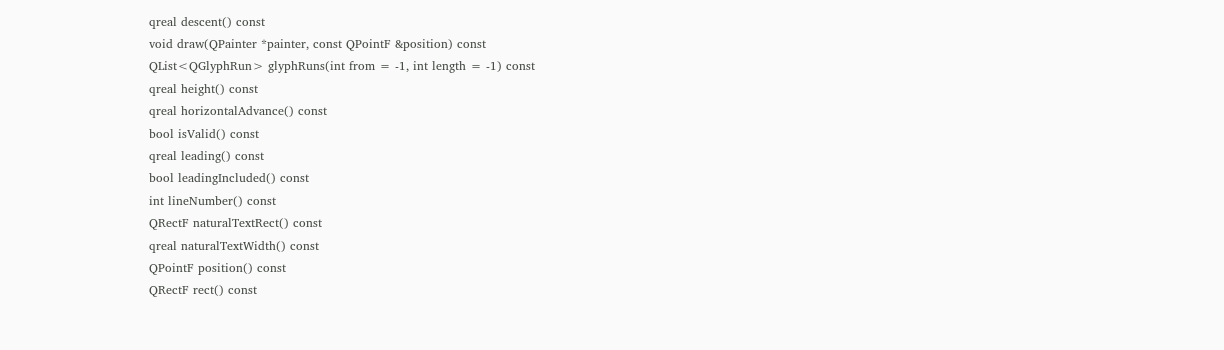qreal descent() const
void draw(QPainter *painter, const QPointF &position) const
QList<QGlyphRun> glyphRuns(int from = -1, int length = -1) const
qreal height() const
qreal horizontalAdvance() const
bool isValid() const
qreal leading() const
bool leadingIncluded() const
int lineNumber() const
QRectF naturalTextRect() const
qreal naturalTextWidth() const
QPointF position() const
QRectF rect() const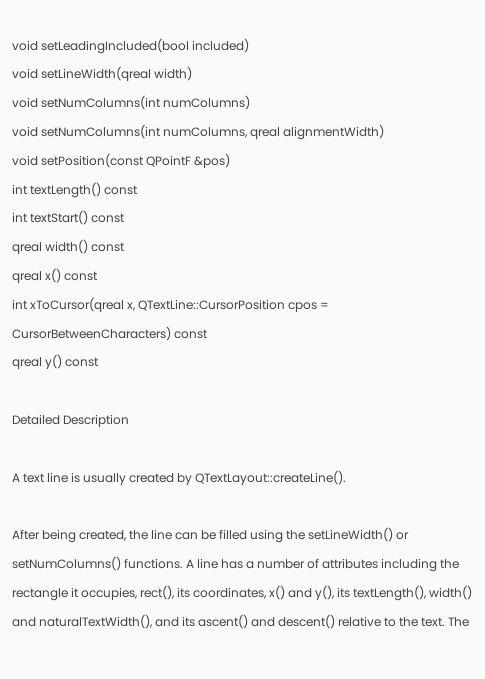void setLeadingIncluded(bool included)
void setLineWidth(qreal width)
void setNumColumns(int numColumns)
void setNumColumns(int numColumns, qreal alignmentWidth)
void setPosition(const QPointF &pos)
int textLength() const
int textStart() const
qreal width() const
qreal x() const
int xToCursor(qreal x, QTextLine::CursorPosition cpos = CursorBetweenCharacters) const
qreal y() const

Detailed Description

A text line is usually created by QTextLayout::createLine().

After being created, the line can be filled using the setLineWidth() or setNumColumns() functions. A line has a number of attributes including the rectangle it occupies, rect(), its coordinates, x() and y(), its textLength(), width() and naturalTextWidth(), and its ascent() and descent() relative to the text. The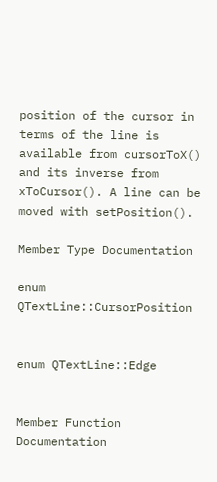position of the cursor in terms of the line is available from cursorToX() and its inverse from xToCursor(). A line can be moved with setPosition().

Member Type Documentation

enum QTextLine::CursorPosition


enum QTextLine::Edge


Member Function Documentation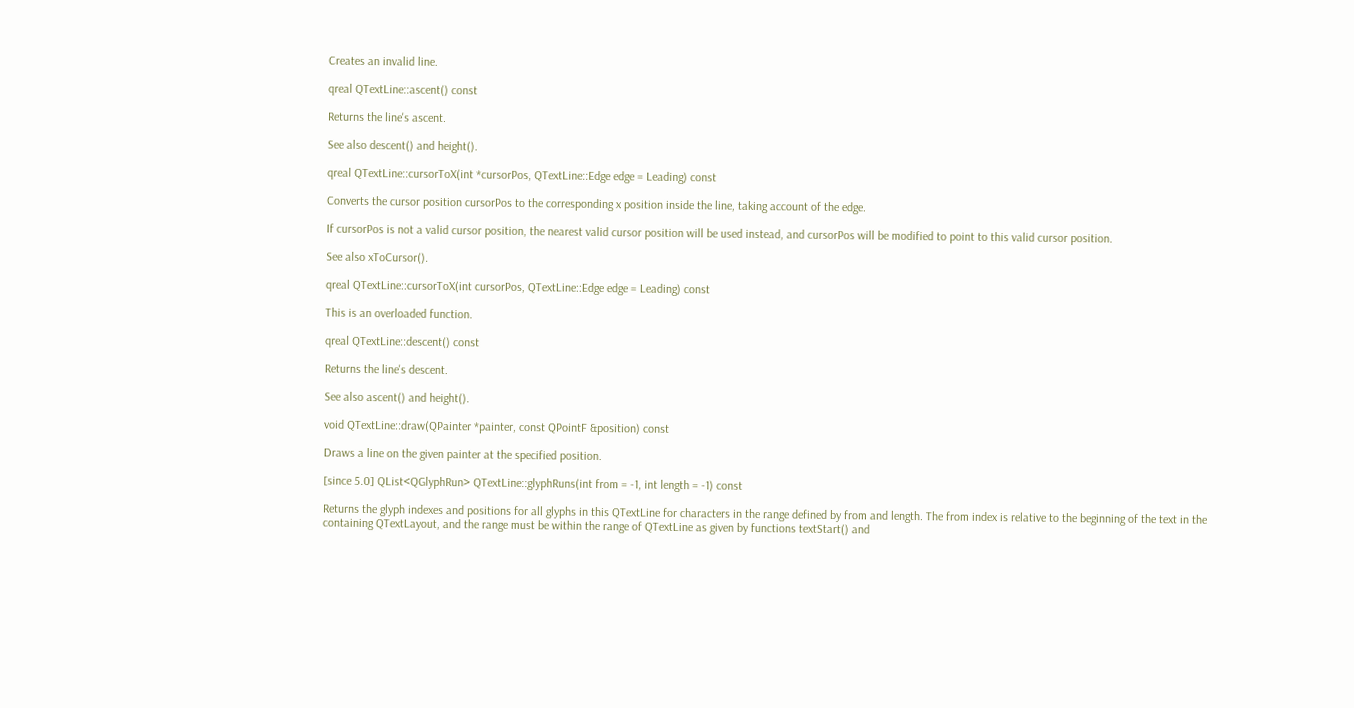Creates an invalid line.

qreal QTextLine::ascent() const

Returns the line's ascent.

See also descent() and height().

qreal QTextLine::cursorToX(int *cursorPos, QTextLine::Edge edge = Leading) const

Converts the cursor position cursorPos to the corresponding x position inside the line, taking account of the edge.

If cursorPos is not a valid cursor position, the nearest valid cursor position will be used instead, and cursorPos will be modified to point to this valid cursor position.

See also xToCursor().

qreal QTextLine::cursorToX(int cursorPos, QTextLine::Edge edge = Leading) const

This is an overloaded function.

qreal QTextLine::descent() const

Returns the line's descent.

See also ascent() and height().

void QTextLine::draw(QPainter *painter, const QPointF &position) const

Draws a line on the given painter at the specified position.

[since 5.0] QList<QGlyphRun> QTextLine::glyphRuns(int from = -1, int length = -1) const

Returns the glyph indexes and positions for all glyphs in this QTextLine for characters in the range defined by from and length. The from index is relative to the beginning of the text in the containing QTextLayout, and the range must be within the range of QTextLine as given by functions textStart() and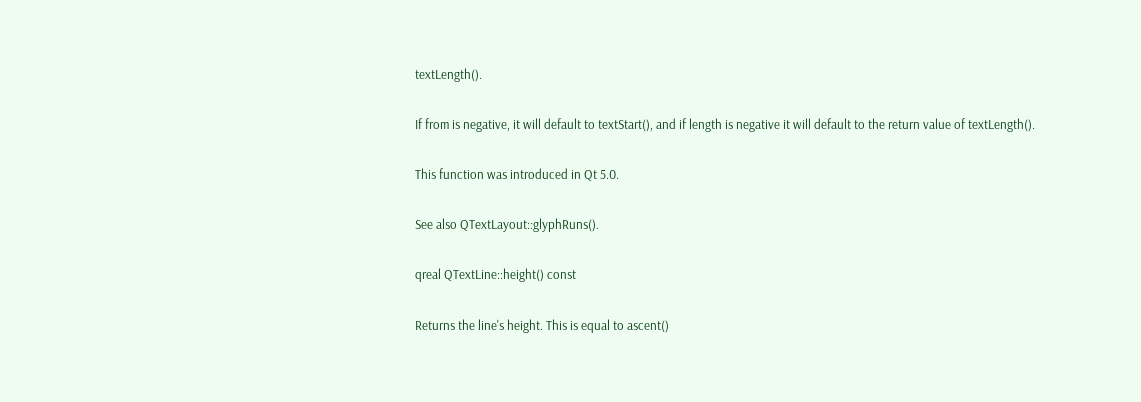textLength().

If from is negative, it will default to textStart(), and if length is negative it will default to the return value of textLength().

This function was introduced in Qt 5.0.

See also QTextLayout::glyphRuns().

qreal QTextLine::height() const

Returns the line's height. This is equal to ascent()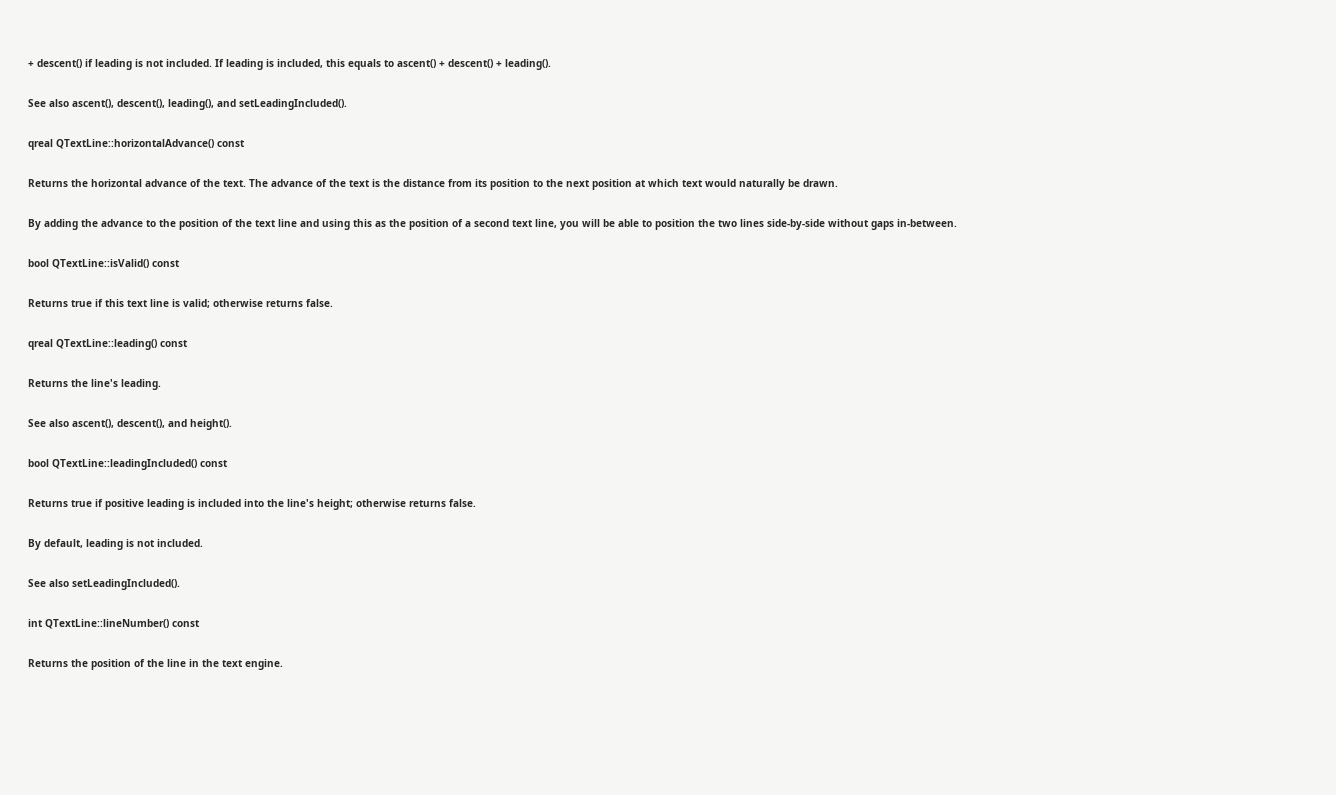+ descent() if leading is not included. If leading is included, this equals to ascent() + descent() + leading().

See also ascent(), descent(), leading(), and setLeadingIncluded().

qreal QTextLine::horizontalAdvance() const

Returns the horizontal advance of the text. The advance of the text is the distance from its position to the next position at which text would naturally be drawn.

By adding the advance to the position of the text line and using this as the position of a second text line, you will be able to position the two lines side-by-side without gaps in-between.

bool QTextLine::isValid() const

Returns true if this text line is valid; otherwise returns false.

qreal QTextLine::leading() const

Returns the line's leading.

See also ascent(), descent(), and height().

bool QTextLine::leadingIncluded() const

Returns true if positive leading is included into the line's height; otherwise returns false.

By default, leading is not included.

See also setLeadingIncluded().

int QTextLine::lineNumber() const

Returns the position of the line in the text engine.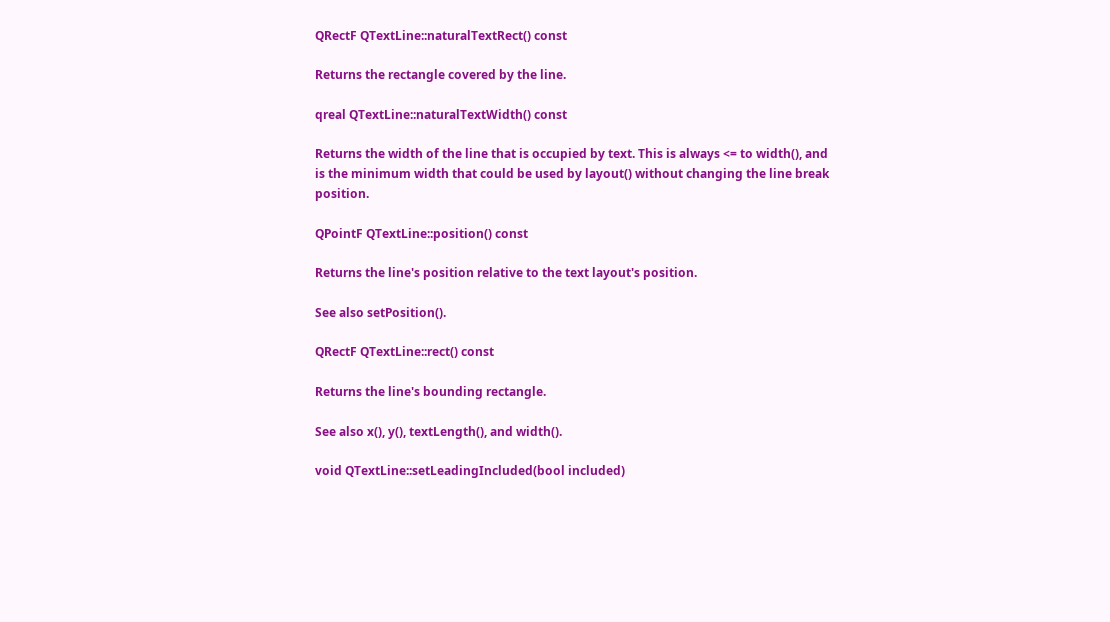QRectF QTextLine::naturalTextRect() const

Returns the rectangle covered by the line.

qreal QTextLine::naturalTextWidth() const

Returns the width of the line that is occupied by text. This is always <= to width(), and is the minimum width that could be used by layout() without changing the line break position.

QPointF QTextLine::position() const

Returns the line's position relative to the text layout's position.

See also setPosition().

QRectF QTextLine::rect() const

Returns the line's bounding rectangle.

See also x(), y(), textLength(), and width().

void QTextLine::setLeadingIncluded(bool included)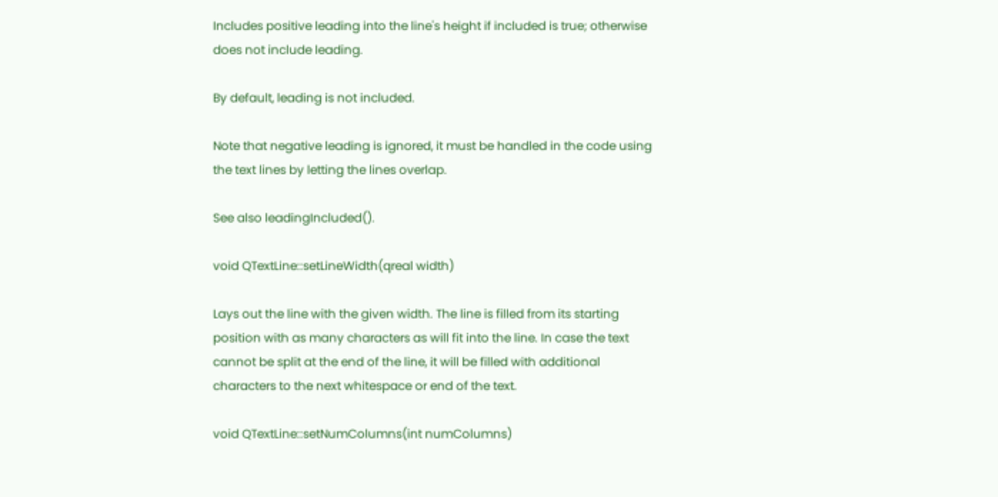Includes positive leading into the line's height if included is true; otherwise does not include leading.

By default, leading is not included.

Note that negative leading is ignored, it must be handled in the code using the text lines by letting the lines overlap.

See also leadingIncluded().

void QTextLine::setLineWidth(qreal width)

Lays out the line with the given width. The line is filled from its starting position with as many characters as will fit into the line. In case the text cannot be split at the end of the line, it will be filled with additional characters to the next whitespace or end of the text.

void QTextLine::setNumColumns(int numColumns)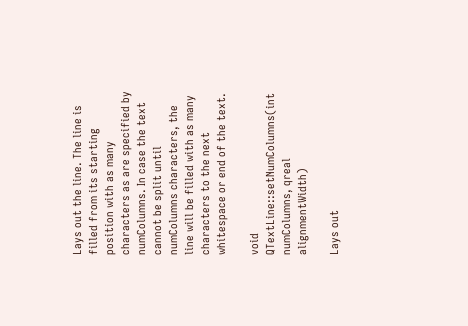Lays out the line. The line is filled from its starting position with as many characters as are specified by numColumns. In case the text cannot be split until numColumns characters, the line will be filled with as many characters to the next whitespace or end of the text.

void QTextLine::setNumColumns(int numColumns, qreal alignmentWidth)

Lays out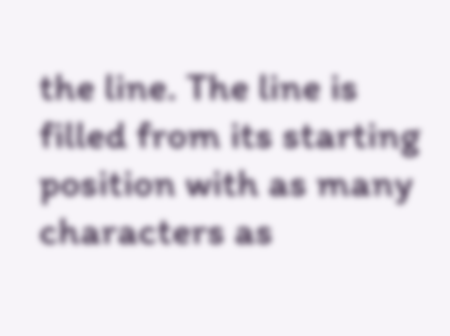the line. The line is filled from its starting position with as many characters as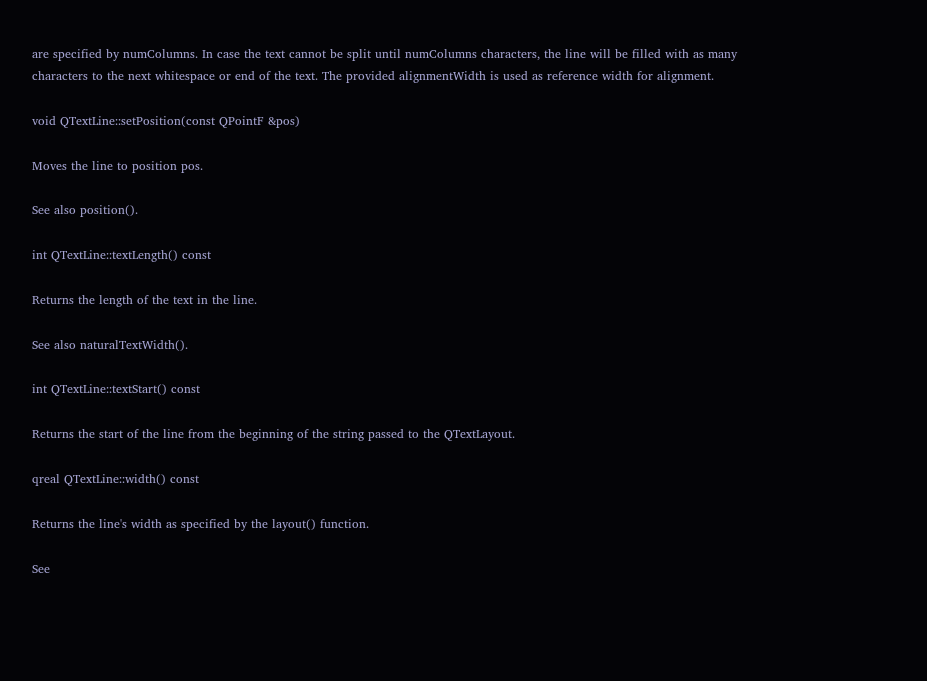are specified by numColumns. In case the text cannot be split until numColumns characters, the line will be filled with as many characters to the next whitespace or end of the text. The provided alignmentWidth is used as reference width for alignment.

void QTextLine::setPosition(const QPointF &pos)

Moves the line to position pos.

See also position().

int QTextLine::textLength() const

Returns the length of the text in the line.

See also naturalTextWidth().

int QTextLine::textStart() const

Returns the start of the line from the beginning of the string passed to the QTextLayout.

qreal QTextLine::width() const

Returns the line's width as specified by the layout() function.

See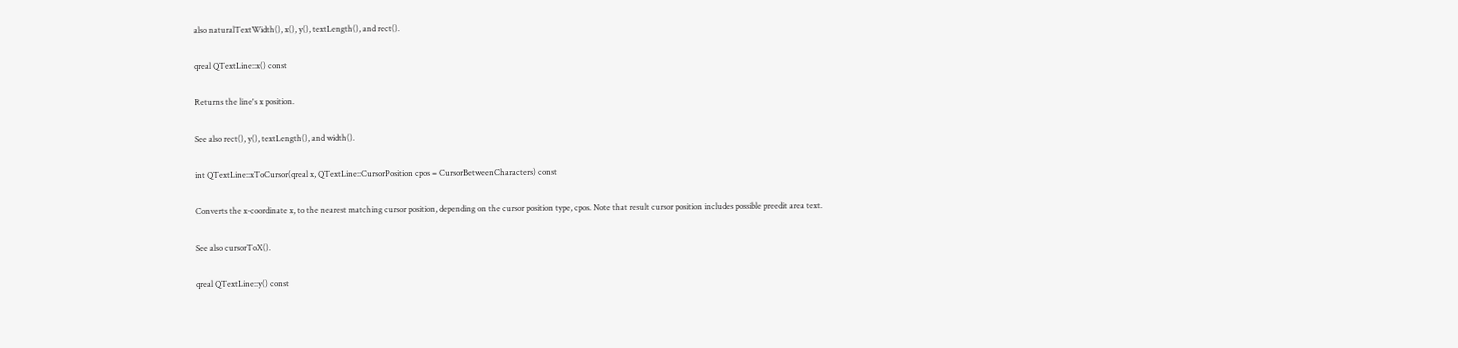also naturalTextWidth(), x(), y(), textLength(), and rect().

qreal QTextLine::x() const

Returns the line's x position.

See also rect(), y(), textLength(), and width().

int QTextLine::xToCursor(qreal x, QTextLine::CursorPosition cpos = CursorBetweenCharacters) const

Converts the x-coordinate x, to the nearest matching cursor position, depending on the cursor position type, cpos. Note that result cursor position includes possible preedit area text.

See also cursorToX().

qreal QTextLine::y() const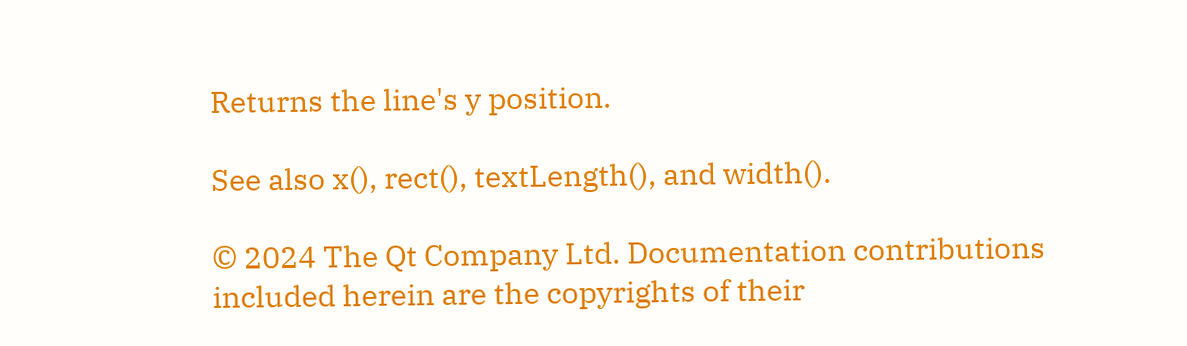Returns the line's y position.

See also x(), rect(), textLength(), and width().

© 2024 The Qt Company Ltd. Documentation contributions included herein are the copyrights of their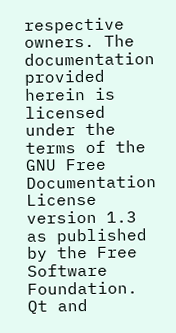respective owners. The documentation provided herein is licensed under the terms of the GNU Free Documentation License version 1.3 as published by the Free Software Foundation. Qt and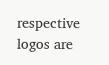respective logos are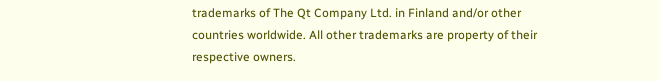trademarks of The Qt Company Ltd. in Finland and/or other countries worldwide. All other trademarks are property of their respective owners.